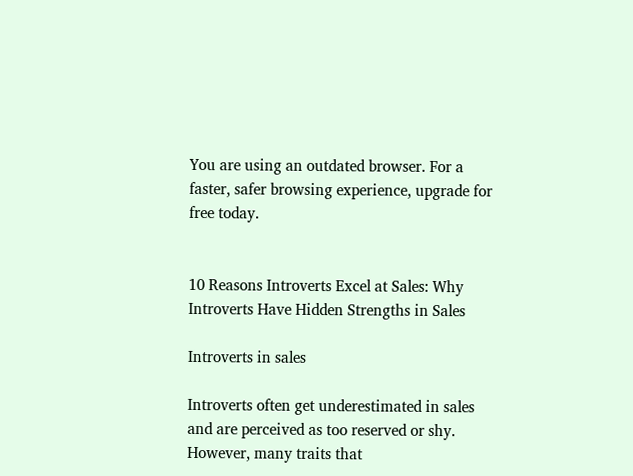You are using an outdated browser. For a faster, safer browsing experience, upgrade for free today.


10 Reasons Introverts Excel at Sales: Why Introverts Have Hidden Strengths in Sales

Introverts in sales

Introverts often get underestimated in sales and are perceived as too reserved or shy. However, many traits that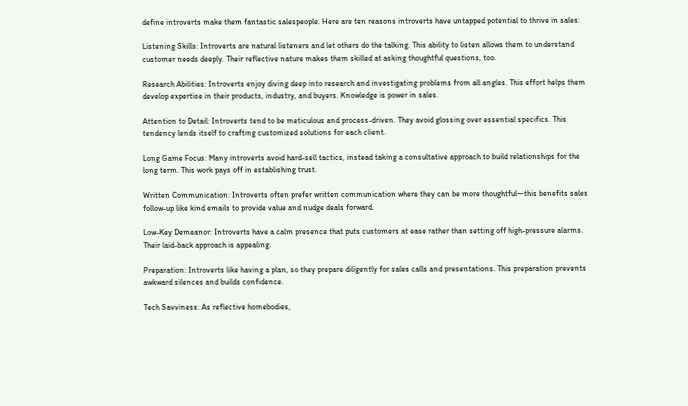define introverts make them fantastic salespeople. Here are ten reasons introverts have untapped potential to thrive in sales:

Listening Skills: Introverts are natural listeners and let others do the talking. This ability to listen allows them to understand customer needs deeply. Their reflective nature makes them skilled at asking thoughtful questions, too.

Research Abilities: Introverts enjoy diving deep into research and investigating problems from all angles. This effort helps them develop expertise in their products, industry, and buyers. Knowledge is power in sales.

Attention to Detail: Introverts tend to be meticulous and process-driven. They avoid glossing over essential specifics. This tendency lends itself to crafting customized solutions for each client.

Long Game Focus: Many introverts avoid hard-sell tactics, instead taking a consultative approach to build relationships for the long term. This work pays off in establishing trust.

Written Communication: Introverts often prefer written communication where they can be more thoughtful—this benefits sales follow-up like kind emails to provide value and nudge deals forward.

Low-Key Demeanor: Introverts have a calm presence that puts customers at ease rather than setting off high-pressure alarms. Their laid-back approach is appealing.

Preparation: Introverts like having a plan, so they prepare diligently for sales calls and presentations. This preparation prevents awkward silences and builds confidence.

Tech Savviness: As reflective homebodies,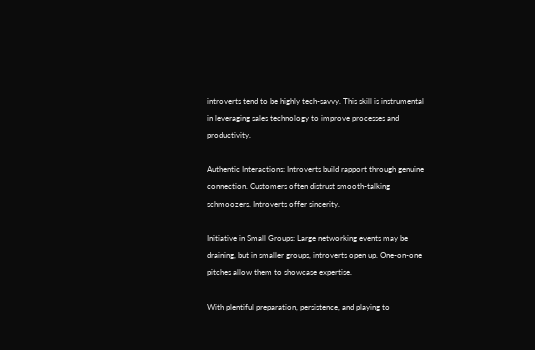introverts tend to be highly tech-savvy. This skill is instrumental in leveraging sales technology to improve processes and productivity.

Authentic Interactions: Introverts build rapport through genuine connection. Customers often distrust smooth-talking schmoozers. Introverts offer sincerity.

Initiative in Small Groups: Large networking events may be draining, but in smaller groups, introverts open up. One-on-one pitches allow them to showcase expertise.

With plentiful preparation, persistence, and playing to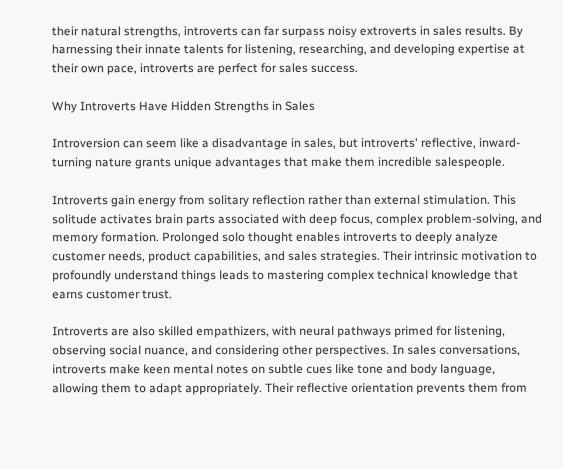their natural strengths, introverts can far surpass noisy extroverts in sales results. By harnessing their innate talents for listening, researching, and developing expertise at their own pace, introverts are perfect for sales success.

Why Introverts Have Hidden Strengths in Sales

Introversion can seem like a disadvantage in sales, but introverts' reflective, inward-turning nature grants unique advantages that make them incredible salespeople.

Introverts gain energy from solitary reflection rather than external stimulation. This solitude activates brain parts associated with deep focus, complex problem-solving, and memory formation. Prolonged solo thought enables introverts to deeply analyze customer needs, product capabilities, and sales strategies. Their intrinsic motivation to profoundly understand things leads to mastering complex technical knowledge that earns customer trust.

Introverts are also skilled empathizers, with neural pathways primed for listening, observing social nuance, and considering other perspectives. In sales conversations, introverts make keen mental notes on subtle cues like tone and body language, allowing them to adapt appropriately. Their reflective orientation prevents them from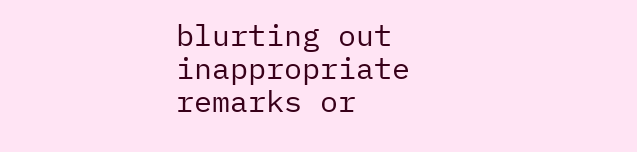blurting out inappropriate remarks or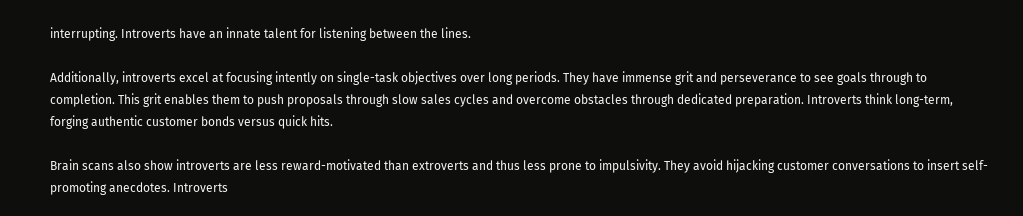interrupting. Introverts have an innate talent for listening between the lines.

Additionally, introverts excel at focusing intently on single-task objectives over long periods. They have immense grit and perseverance to see goals through to completion. This grit enables them to push proposals through slow sales cycles and overcome obstacles through dedicated preparation. Introverts think long-term, forging authentic customer bonds versus quick hits.

Brain scans also show introverts are less reward-motivated than extroverts and thus less prone to impulsivity. They avoid hijacking customer conversations to insert self-promoting anecdotes. Introverts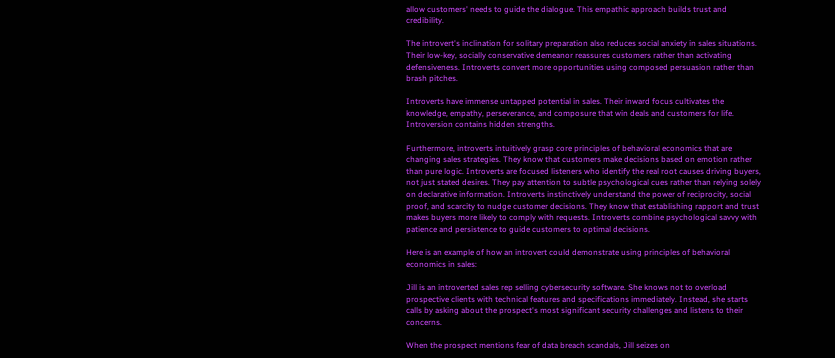allow customers' needs to guide the dialogue. This empathic approach builds trust and credibility.

The introvert's inclination for solitary preparation also reduces social anxiety in sales situations. Their low-key, socially conservative demeanor reassures customers rather than activating defensiveness. Introverts convert more opportunities using composed persuasion rather than brash pitches.

Introverts have immense untapped potential in sales. Their inward focus cultivates the knowledge, empathy, perseverance, and composure that win deals and customers for life. Introversion contains hidden strengths.

Furthermore, introverts intuitively grasp core principles of behavioral economics that are changing sales strategies. They know that customers make decisions based on emotion rather than pure logic. Introverts are focused listeners who identify the real root causes driving buyers, not just stated desires. They pay attention to subtle psychological cues rather than relying solely on declarative information. Introverts instinctively understand the power of reciprocity, social proof, and scarcity to nudge customer decisions. They know that establishing rapport and trust makes buyers more likely to comply with requests. Introverts combine psychological savvy with patience and persistence to guide customers to optimal decisions.

Here is an example of how an introvert could demonstrate using principles of behavioral economics in sales:

Jill is an introverted sales rep selling cybersecurity software. She knows not to overload prospective clients with technical features and specifications immediately. Instead, she starts calls by asking about the prospect's most significant security challenges and listens to their concerns.

When the prospect mentions fear of data breach scandals, Jill seizes on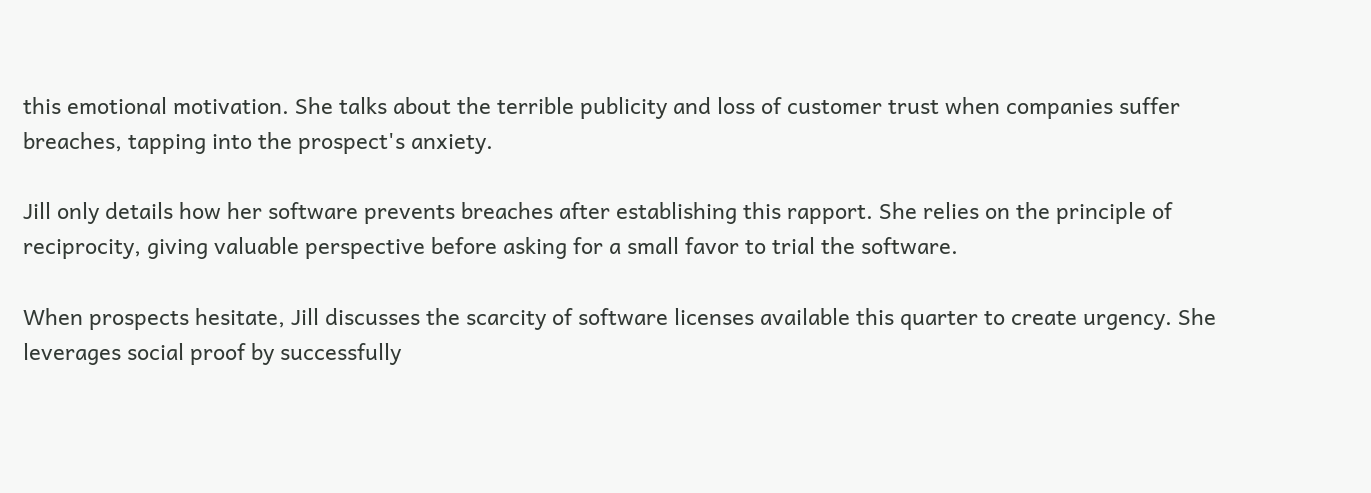this emotional motivation. She talks about the terrible publicity and loss of customer trust when companies suffer breaches, tapping into the prospect's anxiety.

Jill only details how her software prevents breaches after establishing this rapport. She relies on the principle of reciprocity, giving valuable perspective before asking for a small favor to trial the software.

When prospects hesitate, Jill discusses the scarcity of software licenses available this quarter to create urgency. She leverages social proof by successfully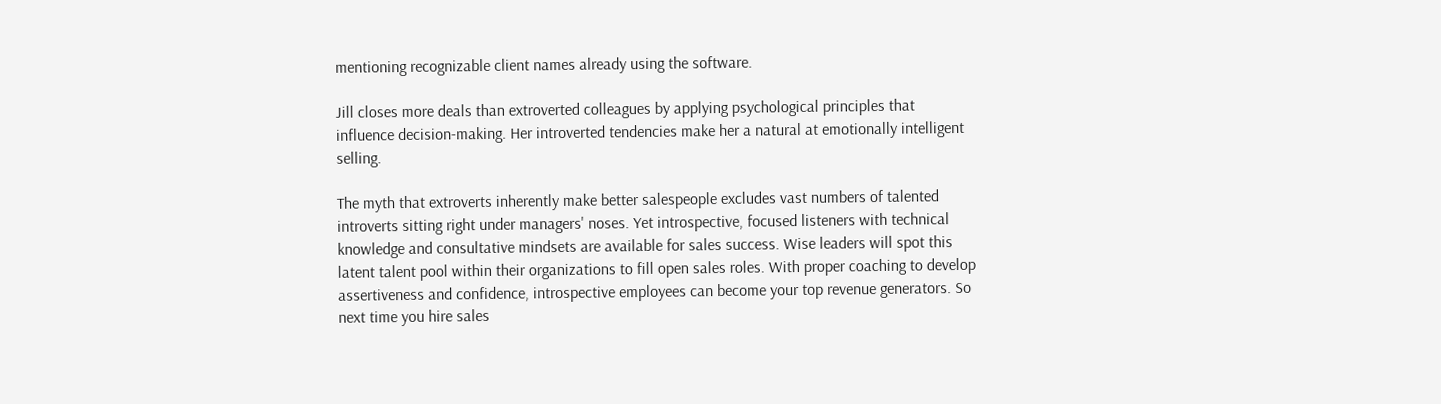mentioning recognizable client names already using the software.

Jill closes more deals than extroverted colleagues by applying psychological principles that influence decision-making. Her introverted tendencies make her a natural at emotionally intelligent selling.

The myth that extroverts inherently make better salespeople excludes vast numbers of talented introverts sitting right under managers' noses. Yet introspective, focused listeners with technical knowledge and consultative mindsets are available for sales success. Wise leaders will spot this latent talent pool within their organizations to fill open sales roles. With proper coaching to develop assertiveness and confidence, introspective employees can become your top revenue generators. So next time you hire sales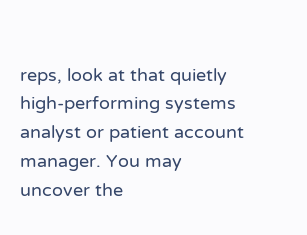reps, look at that quietly high-performing systems analyst or patient account manager. You may uncover the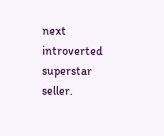next introverted superstar seller.